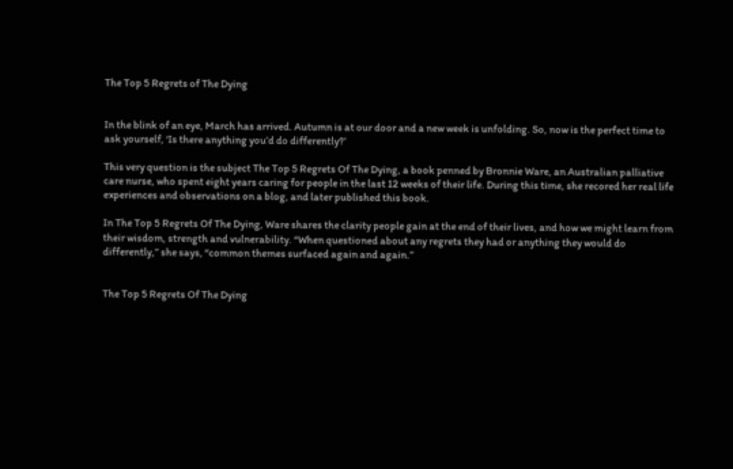The Top 5 Regrets of The Dying


In the blink of an eye, March has arrived. Autumn is at our door and a new week is unfolding. So, now is the perfect time to ask yourself, ‘Is there anything you’d do differently?’

This very question is the subject The Top 5 Regrets Of The Dying, a book penned by Bronnie Ware, an Australian palliative care nurse, who spent eight years caring for people in the last 12 weeks of their life. During this time, she recored her real life experiences and observations on a blog, and later published this book.

In The Top 5 Regrets Of The Dying, Ware shares the clarity people gain at the end of their lives, and how we might learn from their wisdom, strength and vulnerability. “When questioned about any regrets they had or anything they would do differently,” she says, “common themes surfaced again and again.”


The Top 5 Regrets Of The Dying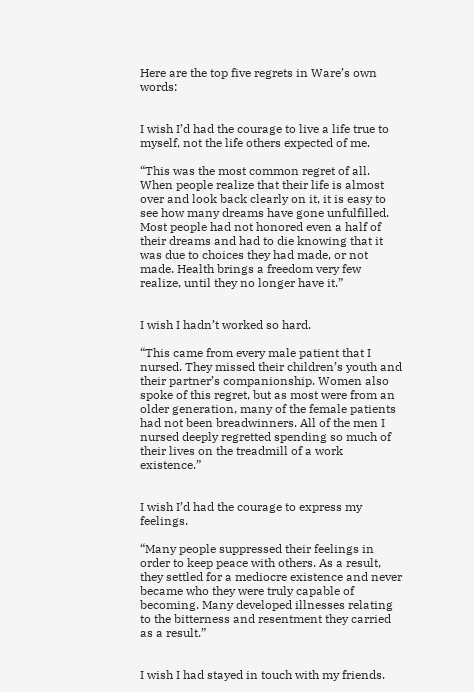Here are the top five regrets in Ware’s own words:


I wish I’d had the courage to live a life true to myself, not the life others expected of me.

“This was the most common regret of all. When people realize that their life is almost over and look back clearly on it, it is easy to see how many dreams have gone unfulfilled. Most people had not honored even a half of their dreams and had to die knowing that it was due to choices they had made, or not made. Health brings a freedom very few realize, until they no longer have it.”


I wish I hadn’t worked so hard.

“This came from every male patient that I nursed. They missed their children’s youth and their partner’s companionship. Women also spoke of this regret, but as most were from an older generation, many of the female patients had not been breadwinners. All of the men I nursed deeply regretted spending so much of their lives on the treadmill of a work existence.”


I wish I’d had the courage to express my feelings.

“Many people suppressed their feelings in order to keep peace with others. As a result, they settled for a mediocre existence and never became who they were truly capable of becoming. Many developed illnesses relating to the bitterness and resentment they carried as a result.”


I wish I had stayed in touch with my friends.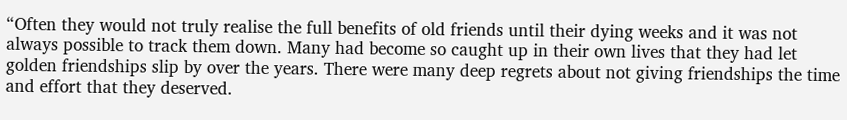“Often they would not truly realise the full benefits of old friends until their dying weeks and it was not always possible to track them down. Many had become so caught up in their own lives that they had let golden friendships slip by over the years. There were many deep regrets about not giving friendships the time and effort that they deserved.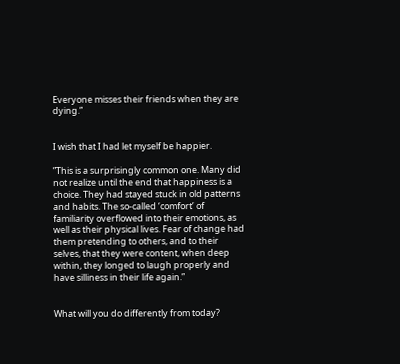Everyone misses their friends when they are dying.”


I wish that I had let myself be happier.

”This is a surprisingly common one. Many did not realize until the end that happiness is a choice. They had stayed stuck in old patterns and habits. The so-called ‘comfort’ of familiarity overflowed into their emotions, as well as their physical lives. Fear of change had them pretending to others, and to their selves, that they were content, when deep within, they longed to laugh properly and have silliness in their life again.”


What will you do differently from today?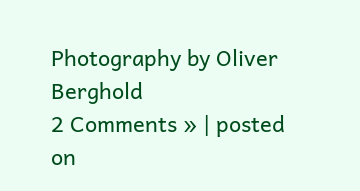Photography by Oliver Berghold
2 Comments » | posted on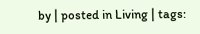by | posted in Living | tags: